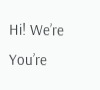Hi! We’re You’re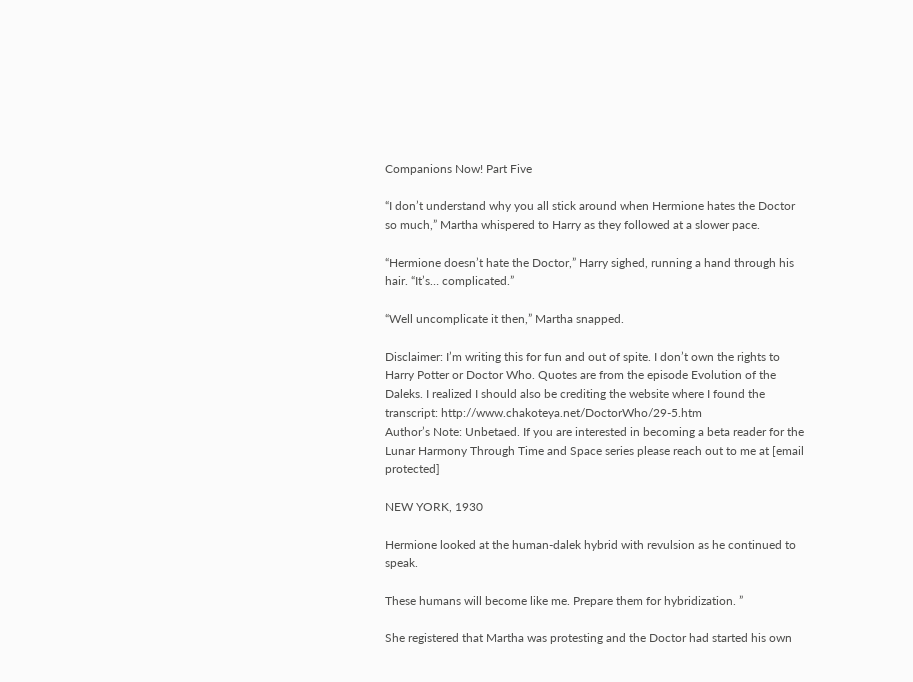Companions Now! Part Five

“I don’t understand why you all stick around when Hermione hates the Doctor so much,” Martha whispered to Harry as they followed at a slower pace.

“Hermione doesn’t hate the Doctor,” Harry sighed, running a hand through his hair. “It’s… complicated.”

“Well uncomplicate it then,” Martha snapped.

Disclaimer: I’m writing this for fun and out of spite. I don’t own the rights to Harry Potter or Doctor Who. Quotes are from the episode Evolution of the Daleks. I realized I should also be crediting the website where I found the transcript: http://www.chakoteya.net/DoctorWho/29-5.htm
Author’s Note: Unbetaed. If you are interested in becoming a beta reader for the Lunar Harmony Through Time and Space series please reach out to me at [email protected]

NEW YORK, 1930

Hermione looked at the human-dalek hybrid with revulsion as he continued to speak.

These humans will become like me. Prepare them for hybridization. ”

She registered that Martha was protesting and the Doctor had started his own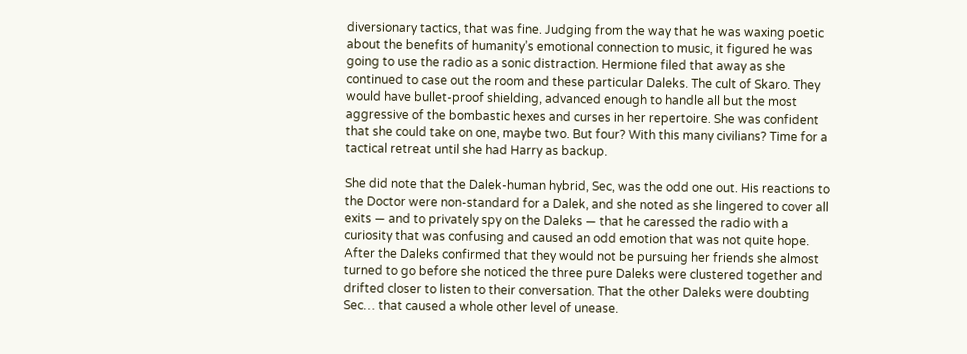diversionary tactics, that was fine. Judging from the way that he was waxing poetic about the benefits of humanity’s emotional connection to music, it figured he was going to use the radio as a sonic distraction. Hermione filed that away as she continued to case out the room and these particular Daleks. The cult of Skaro. They would have bullet-proof shielding, advanced enough to handle all but the most aggressive of the bombastic hexes and curses in her repertoire. She was confident that she could take on one, maybe two. But four? With this many civilians? Time for a tactical retreat until she had Harry as backup.

She did note that the Dalek-human hybrid, Sec, was the odd one out. His reactions to the Doctor were non-standard for a Dalek, and she noted as she lingered to cover all exits — and to privately spy on the Daleks — that he caressed the radio with a curiosity that was confusing and caused an odd emotion that was not quite hope. After the Daleks confirmed that they would not be pursuing her friends she almost turned to go before she noticed the three pure Daleks were clustered together and drifted closer to listen to their conversation. That the other Daleks were doubting Sec… that caused a whole other level of unease.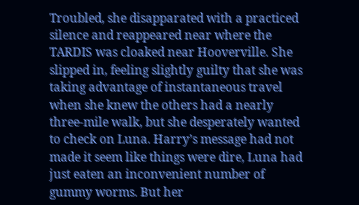Troubled, she disapparated with a practiced silence and reappeared near where the TARDIS was cloaked near Hooverville. She slipped in, feeling slightly guilty that she was taking advantage of instantaneous travel when she knew the others had a nearly three-mile walk, but she desperately wanted to check on Luna. Harry’s message had not made it seem like things were dire, Luna had just eaten an inconvenient number of gummy worms. But her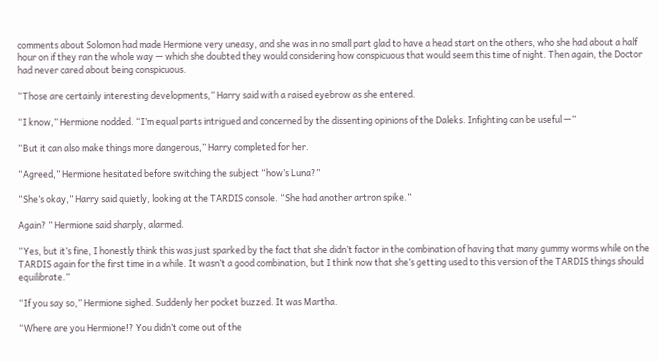comments about Solomon had made Hermione very uneasy, and she was in no small part glad to have a head start on the others, who she had about a half hour on if they ran the whole way — which she doubted they would considering how conspicuous that would seem this time of night. Then again, the Doctor had never cared about being conspicuous.

“Those are certainly interesting developments,” Harry said with a raised eyebrow as she entered.

“I know,” Hermione nodded. “I’m equal parts intrigued and concerned by the dissenting opinions of the Daleks. Infighting can be useful —”

“But it can also make things more dangerous,” Harry completed for her.

“Agreed,” Hermione hesitated before switching the subject “how’s Luna?”

“She’s okay,” Harry said quietly, looking at the TARDIS console. “She had another artron spike.”

Again? ” Hermione said sharply, alarmed.

“Yes, but it’s fine, I honestly think this was just sparked by the fact that she didn’t factor in the combination of having that many gummy worms while on the TARDIS again for the first time in a while. It wasn’t a good combination, but I think now that she’s getting used to this version of the TARDIS things should equilibrate.”

“If you say so,” Hermione sighed. Suddenly her pocket buzzed. It was Martha.

“Where are you Hermione!? You didn’t come out of the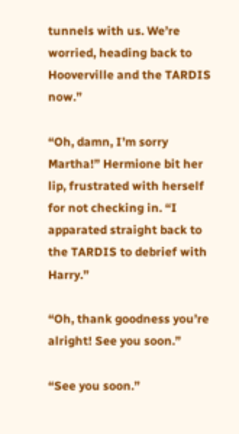tunnels with us. We’re worried, heading back to Hooverville and the TARDIS now.”

“Oh, damn, I’m sorry Martha!” Hermione bit her lip, frustrated with herself for not checking in. “I apparated straight back to the TARDIS to debrief with Harry.”

“Oh, thank goodness you’re alright! See you soon.”

“See you soon.”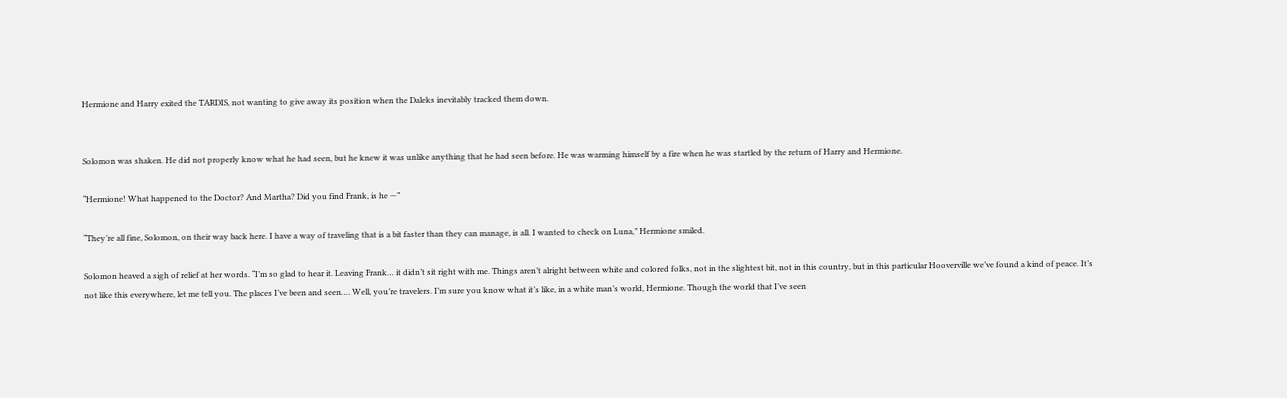Hermione and Harry exited the TARDIS, not wanting to give away its position when the Daleks inevitably tracked them down.


Solomon was shaken. He did not properly know what he had seen, but he knew it was unlike anything that he had seen before. He was warming himself by a fire when he was startled by the return of Harry and Hermione.

“Hermione! What happened to the Doctor? And Martha? Did you find Frank, is he —”

“They’re all fine, Solomon, on their way back here. I have a way of traveling that is a bit faster than they can manage, is all. I wanted to check on Luna,” Hermione smiled.

Solomon heaved a sigh of relief at her words. “I’m so glad to hear it. Leaving Frank… it didn’t sit right with me. Things aren’t alright between white and colored folks, not in the slightest bit, not in this country, but in this particular Hooverville we’ve found a kind of peace. It’s not like this everywhere, let me tell you. The places I’ve been and seen…. Well, you’re travelers. I’m sure you know what it’s like, in a white man’s world, Hermione. Though the world that I’ve seen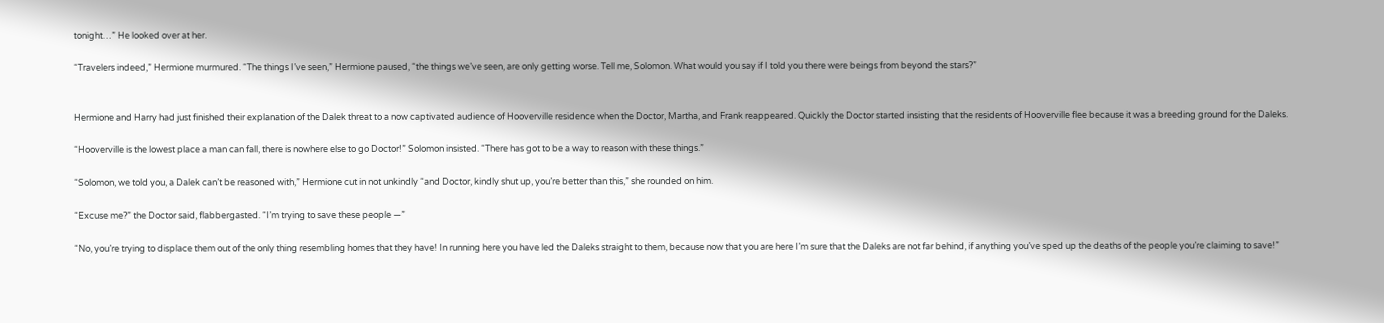tonight…” He looked over at her.

“Travelers indeed,” Hermione murmured. “The things I’ve seen,” Hermione paused, “the things we’ve seen, are only getting worse. Tell me, Solomon. What would you say if I told you there were beings from beyond the stars?”


Hermione and Harry had just finished their explanation of the Dalek threat to a now captivated audience of Hooverville residence when the Doctor, Martha, and Frank reappeared. Quickly the Doctor started insisting that the residents of Hooverville flee because it was a breeding ground for the Daleks.

“Hooverville is the lowest place a man can fall, there is nowhere else to go Doctor!” Solomon insisted. “There has got to be a way to reason with these things.”

“Solomon, we told you, a Dalek can’t be reasoned with,” Hermione cut in not unkindly “and Doctor, kindly shut up, you’re better than this,” she rounded on him.

“Excuse me?” the Doctor said, flabbergasted. “I’m trying to save these people —”

“No, you’re trying to displace them out of the only thing resembling homes that they have! In running here you have led the Daleks straight to them, because now that you are here I’m sure that the Daleks are not far behind, if anything you’ve sped up the deaths of the people you’re claiming to save!”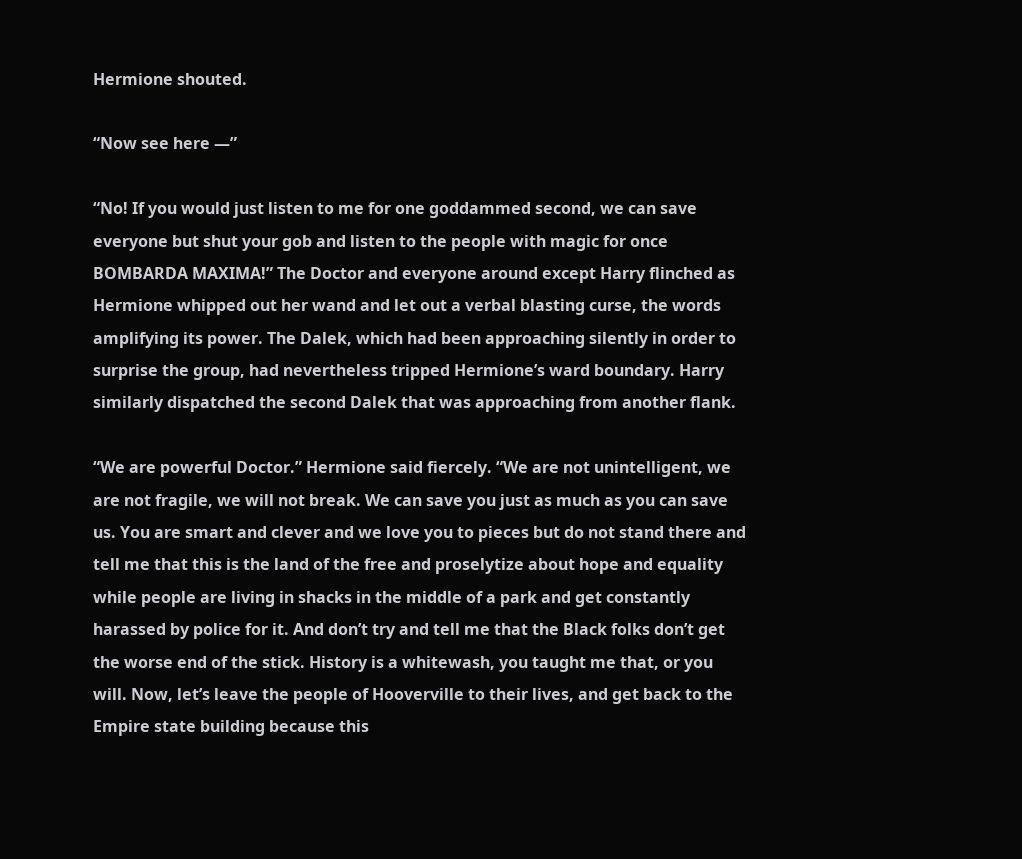Hermione shouted.

“Now see here —”

“No! If you would just listen to me for one goddammed second, we can save everyone but shut your gob and listen to the people with magic for once BOMBARDA MAXIMA!” The Doctor and everyone around except Harry flinched as Hermione whipped out her wand and let out a verbal blasting curse, the words amplifying its power. The Dalek, which had been approaching silently in order to surprise the group, had nevertheless tripped Hermione’s ward boundary. Harry similarly dispatched the second Dalek that was approaching from another flank.

“We are powerful Doctor.” Hermione said fiercely. “We are not unintelligent, we are not fragile, we will not break. We can save you just as much as you can save us. You are smart and clever and we love you to pieces but do not stand there and tell me that this is the land of the free and proselytize about hope and equality while people are living in shacks in the middle of a park and get constantly harassed by police for it. And don’t try and tell me that the Black folks don’t get the worse end of the stick. History is a whitewash, you taught me that, or you will. Now, let’s leave the people of Hooverville to their lives, and get back to the Empire state building because this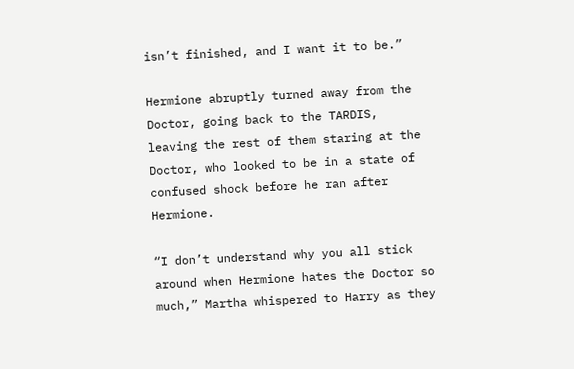isn’t finished, and I want it to be.”

Hermione abruptly turned away from the Doctor, going back to the TARDIS, leaving the rest of them staring at the Doctor, who looked to be in a state of confused shock before he ran after Hermione.

“I don’t understand why you all stick around when Hermione hates the Doctor so much,” Martha whispered to Harry as they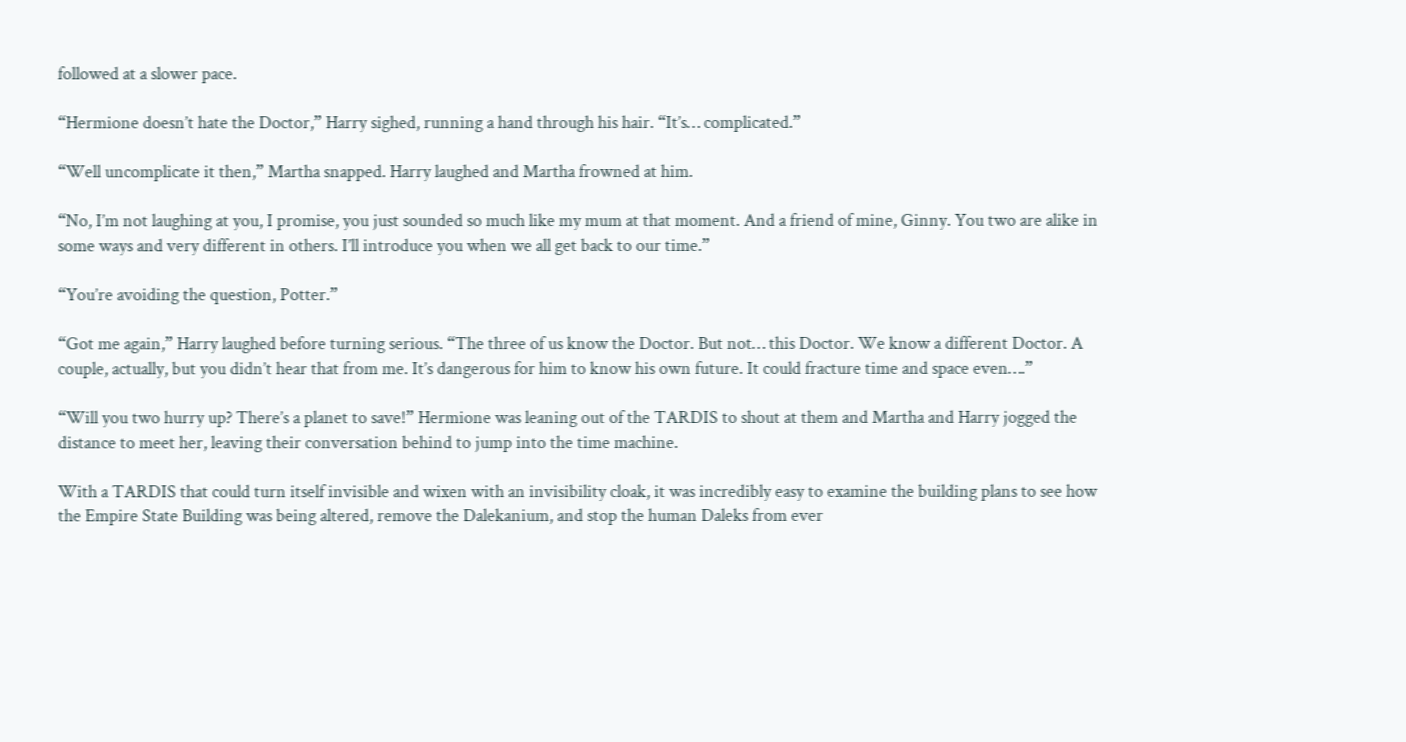followed at a slower pace.

“Hermione doesn’t hate the Doctor,” Harry sighed, running a hand through his hair. “It’s… complicated.”

“Well uncomplicate it then,” Martha snapped. Harry laughed and Martha frowned at him.

“No, I’m not laughing at you, I promise, you just sounded so much like my mum at that moment. And a friend of mine, Ginny. You two are alike in some ways and very different in others. I’ll introduce you when we all get back to our time.”

“You’re avoiding the question, Potter.”

“Got me again,” Harry laughed before turning serious. “The three of us know the Doctor. But not… this Doctor. We know a different Doctor. A couple, actually, but you didn’t hear that from me. It’s dangerous for him to know his own future. It could fracture time and space even….”

“Will you two hurry up? There’s a planet to save!” Hermione was leaning out of the TARDIS to shout at them and Martha and Harry jogged the distance to meet her, leaving their conversation behind to jump into the time machine.

With a TARDIS that could turn itself invisible and wixen with an invisibility cloak, it was incredibly easy to examine the building plans to see how the Empire State Building was being altered, remove the Dalekanium, and stop the human Daleks from ever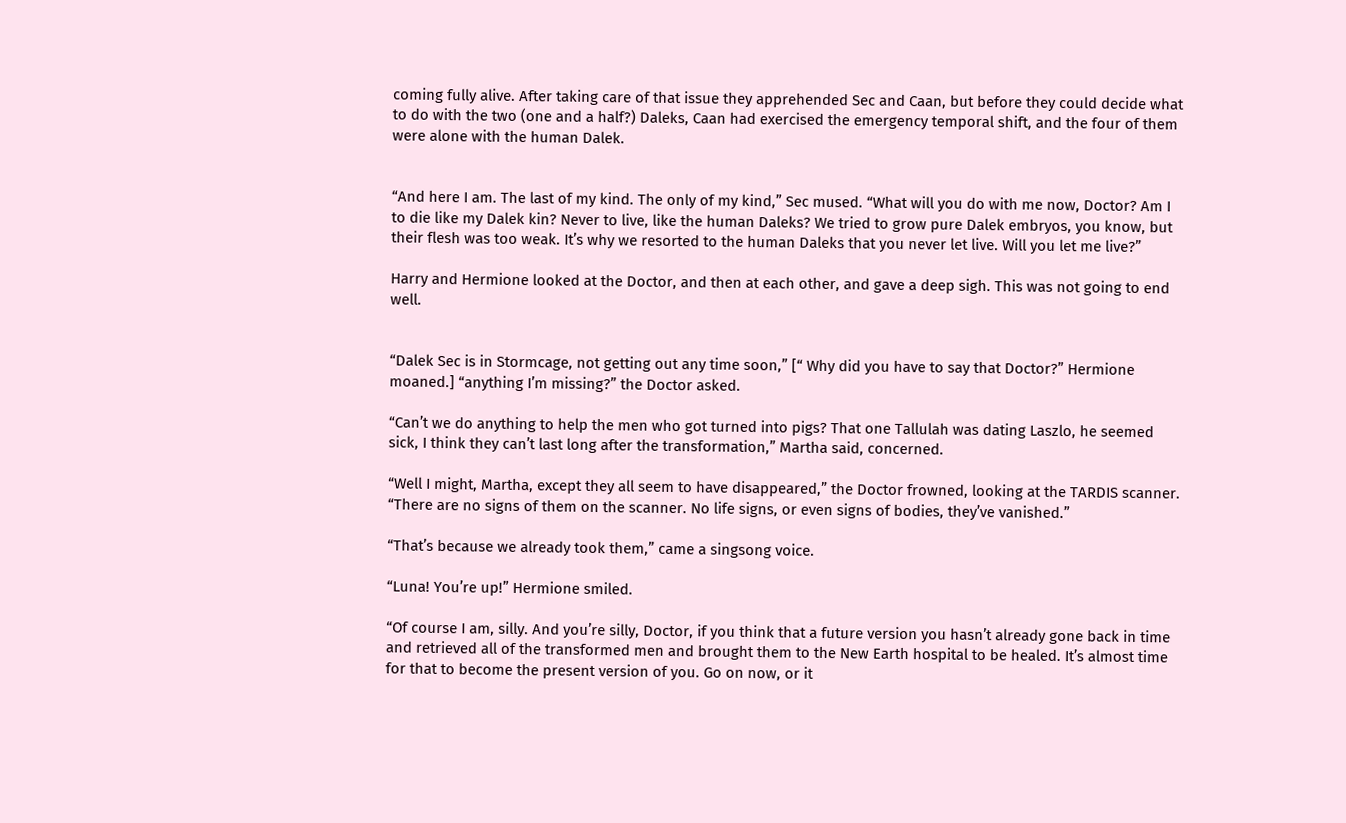coming fully alive. After taking care of that issue they apprehended Sec and Caan, but before they could decide what to do with the two (one and a half?) Daleks, Caan had exercised the emergency temporal shift, and the four of them were alone with the human Dalek.


“And here I am. The last of my kind. The only of my kind,” Sec mused. “What will you do with me now, Doctor? Am I to die like my Dalek kin? Never to live, like the human Daleks? We tried to grow pure Dalek embryos, you know, but their flesh was too weak. It’s why we resorted to the human Daleks that you never let live. Will you let me live?”

Harry and Hermione looked at the Doctor, and then at each other, and gave a deep sigh. This was not going to end well.


“Dalek Sec is in Stormcage, not getting out any time soon,” [“ Why did you have to say that Doctor?” Hermione moaned.] “anything I’m missing?” the Doctor asked.

“Can’t we do anything to help the men who got turned into pigs? That one Tallulah was dating Laszlo, he seemed sick, I think they can’t last long after the transformation,” Martha said, concerned.

“Well I might, Martha, except they all seem to have disappeared,” the Doctor frowned, looking at the TARDIS scanner. “There are no signs of them on the scanner. No life signs, or even signs of bodies, they’ve vanished.”

“That’s because we already took them,” came a singsong voice.

“Luna! You’re up!” Hermione smiled.

“Of course I am, silly. And you’re silly, Doctor, if you think that a future version you hasn’t already gone back in time and retrieved all of the transformed men and brought them to the New Earth hospital to be healed. It’s almost time for that to become the present version of you. Go on now, or it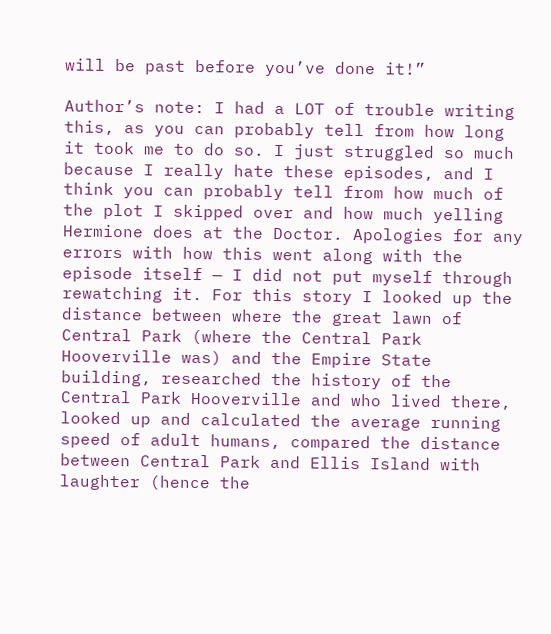will be past before you’ve done it!”

Author’s note: I had a LOT of trouble writing this, as you can probably tell from how long it took me to do so. I just struggled so much because I really hate these episodes, and I think you can probably tell from how much of the plot I skipped over and how much yelling Hermione does at the Doctor. Apologies for any errors with how this went along with the episode itself — I did not put myself through rewatching it. For this story I looked up the distance between where the great lawn of Central Park (where the Central Park Hooverville was) and the Empire State building, researched the history of the Central Park Hooverville and who lived there, looked up and calculated the average running speed of adult humans, compared the distance between Central Park and Ellis Island with laughter (hence the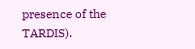presence of the TARDIS).